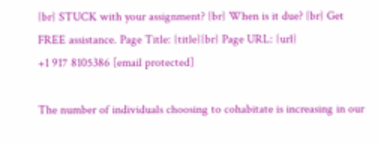{br} STUCK with your assignment? {br} When is it due? {br} Get FREE assistance. Page Title: {title}{br} Page URL: {url}
+1 917 8105386 [email protected]

The number of individuals choosing to cohabitate is increasing in our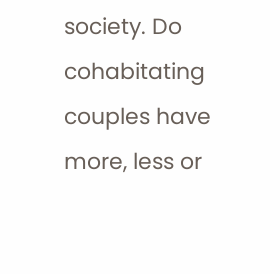society. Do cohabitating couples have more, less or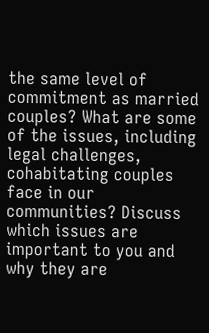the same level of commitment as married couples? What are some of the issues, including legal challenges, cohabitating couples face in our communities? Discuss which issues are important to you and why they are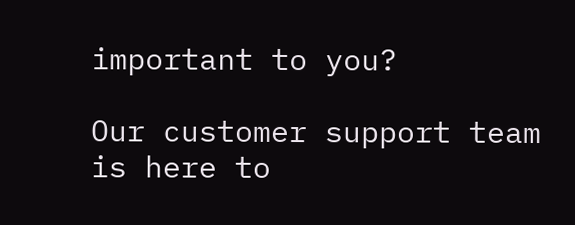important to you?

Our customer support team is here to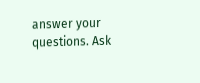answer your questions. Ask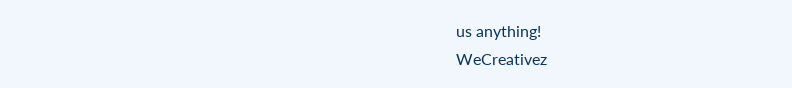us anything!
WeCreativez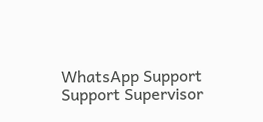WhatsApp Support
Support Supervisor